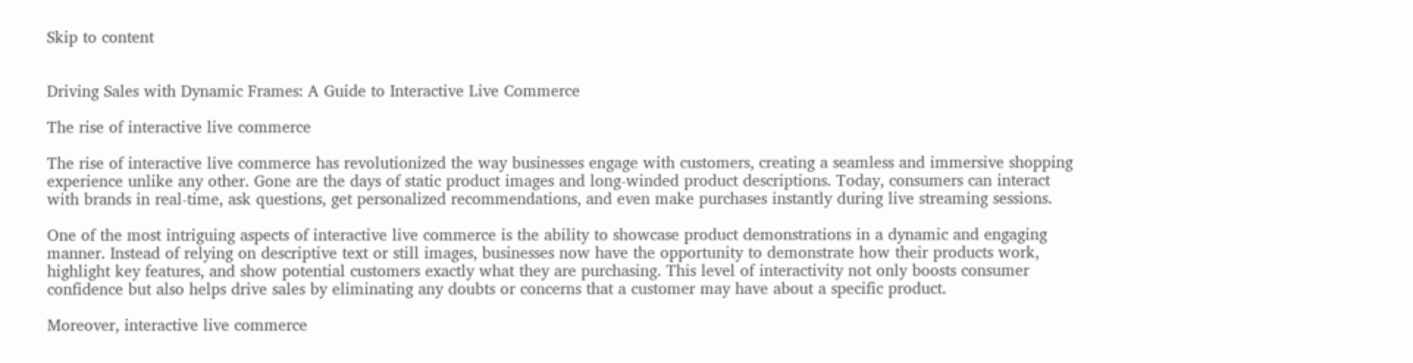Skip to content


Driving Sales with Dynamic Frames: A Guide to Interactive Live Commerce

The rise of interactive live commerce

The rise of interactive live commerce has revolutionized the way businesses engage with customers, creating a seamless and immersive shopping experience unlike any other. Gone are the days of static product images and long-winded product descriptions. Today, consumers can interact with brands in real-time, ask questions, get personalized recommendations, and even make purchases instantly during live streaming sessions.

One of the most intriguing aspects of interactive live commerce is the ability to showcase product demonstrations in a dynamic and engaging manner. Instead of relying on descriptive text or still images, businesses now have the opportunity to demonstrate how their products work, highlight key features, and show potential customers exactly what they are purchasing. This level of interactivity not only boosts consumer confidence but also helps drive sales by eliminating any doubts or concerns that a customer may have about a specific product.

Moreover, interactive live commerce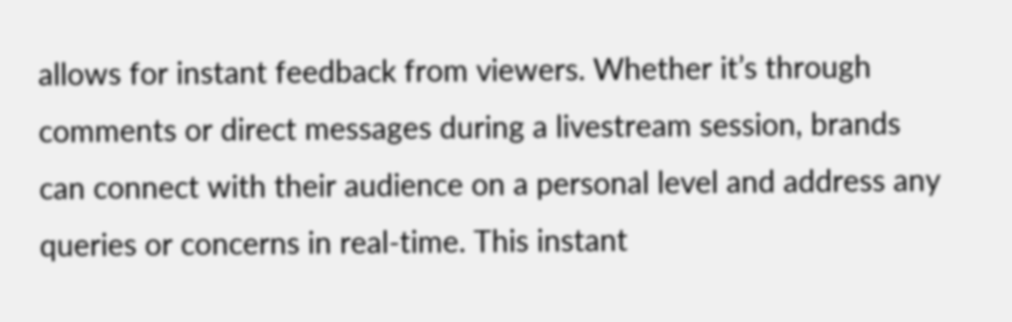allows for instant feedback from viewers. Whether it’s through comments or direct messages during a livestream session, brands can connect with their audience on a personal level and address any queries or concerns in real-time. This instant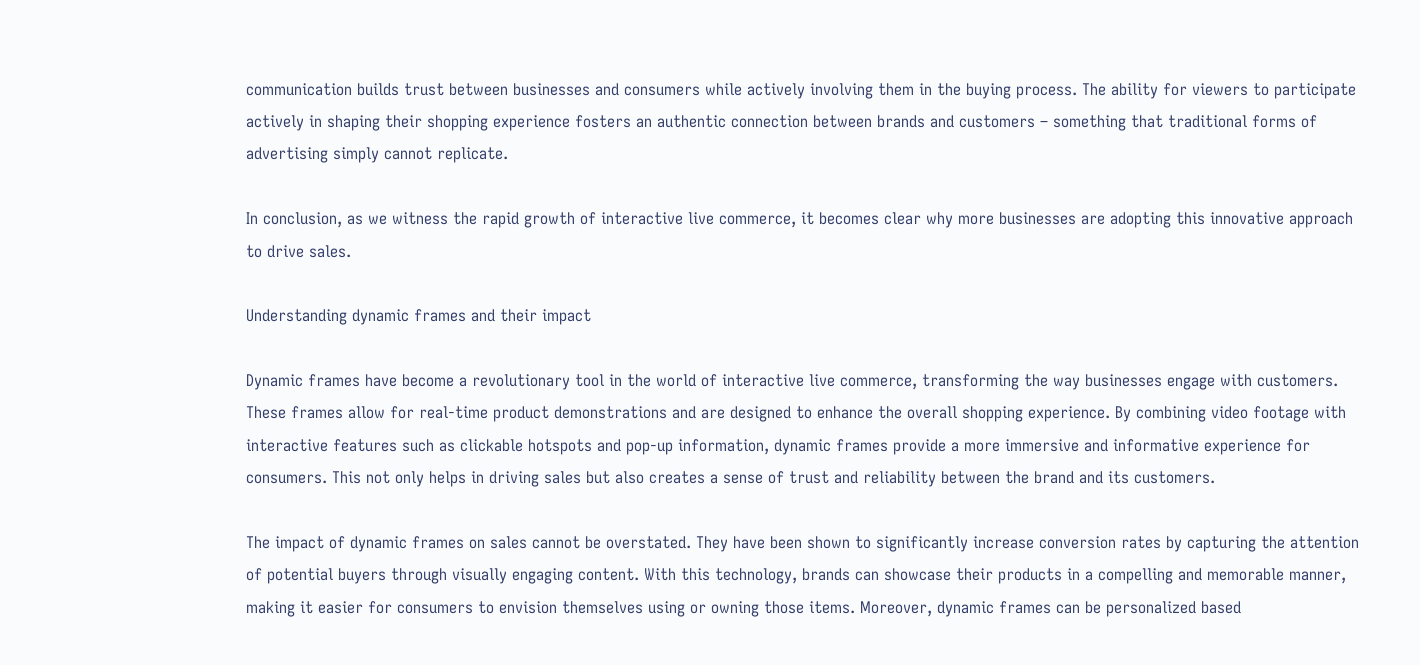communication builds trust between businesses and consumers while actively involving them in the buying process. The ability for viewers to participate actively in shaping their shopping experience fosters an authentic connection between brands and customers – something that traditional forms of advertising simply cannot replicate.

In conclusion, as we witness the rapid growth of interactive live commerce, it becomes clear why more businesses are adopting this innovative approach to drive sales.

Understanding dynamic frames and their impact

Dynamic frames have become a revolutionary tool in the world of interactive live commerce, transforming the way businesses engage with customers. These frames allow for real-time product demonstrations and are designed to enhance the overall shopping experience. By combining video footage with interactive features such as clickable hotspots and pop-up information, dynamic frames provide a more immersive and informative experience for consumers. This not only helps in driving sales but also creates a sense of trust and reliability between the brand and its customers.

The impact of dynamic frames on sales cannot be overstated. They have been shown to significantly increase conversion rates by capturing the attention of potential buyers through visually engaging content. With this technology, brands can showcase their products in a compelling and memorable manner, making it easier for consumers to envision themselves using or owning those items. Moreover, dynamic frames can be personalized based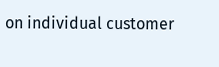on individual customer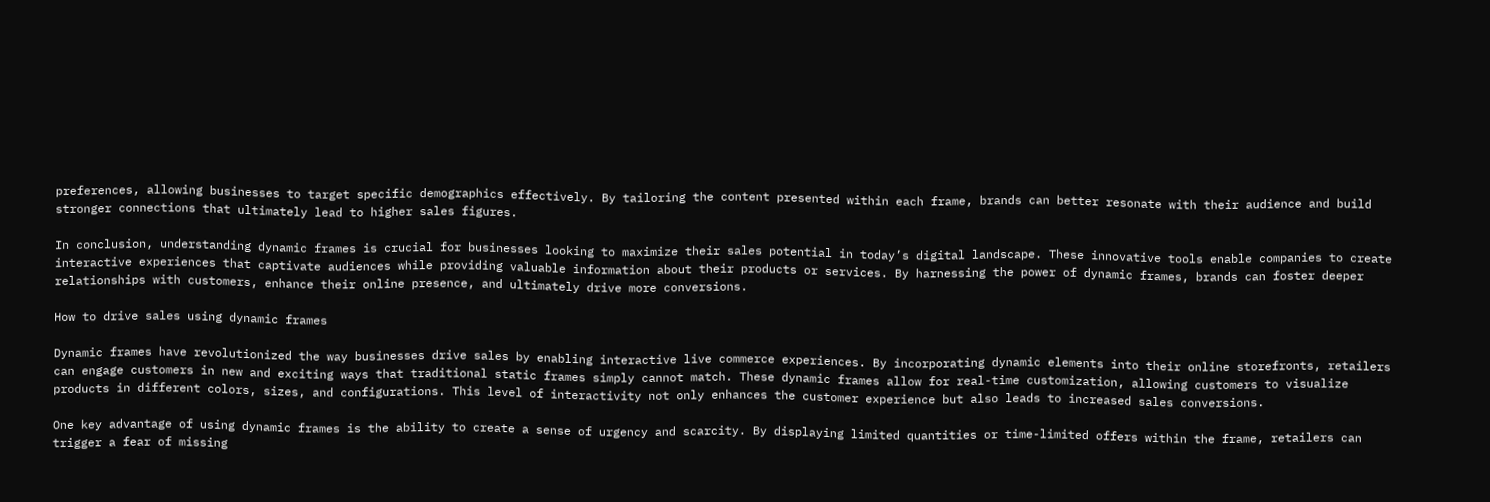preferences, allowing businesses to target specific demographics effectively. By tailoring the content presented within each frame, brands can better resonate with their audience and build stronger connections that ultimately lead to higher sales figures.

In conclusion, understanding dynamic frames is crucial for businesses looking to maximize their sales potential in today’s digital landscape. These innovative tools enable companies to create interactive experiences that captivate audiences while providing valuable information about their products or services. By harnessing the power of dynamic frames, brands can foster deeper relationships with customers, enhance their online presence, and ultimately drive more conversions.

How to drive sales using dynamic frames

Dynamic frames have revolutionized the way businesses drive sales by enabling interactive live commerce experiences. By incorporating dynamic elements into their online storefronts, retailers can engage customers in new and exciting ways that traditional static frames simply cannot match. These dynamic frames allow for real-time customization, allowing customers to visualize products in different colors, sizes, and configurations. This level of interactivity not only enhances the customer experience but also leads to increased sales conversions.

One key advantage of using dynamic frames is the ability to create a sense of urgency and scarcity. By displaying limited quantities or time-limited offers within the frame, retailers can trigger a fear of missing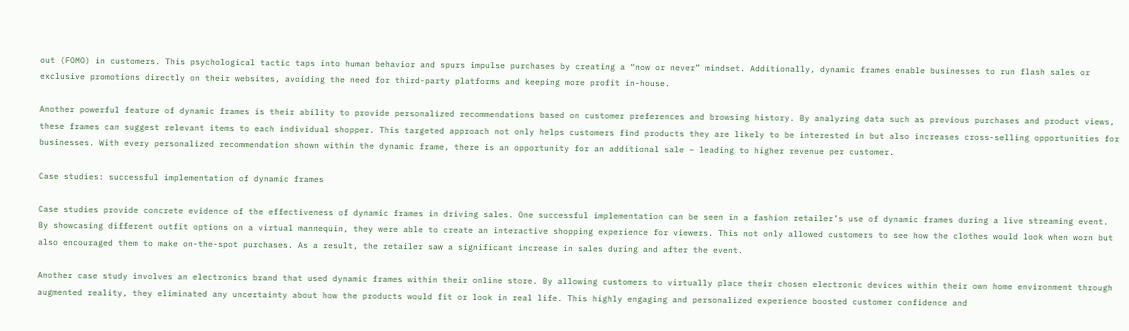out (FOMO) in customers. This psychological tactic taps into human behavior and spurs impulse purchases by creating a “now or never” mindset. Additionally, dynamic frames enable businesses to run flash sales or exclusive promotions directly on their websites, avoiding the need for third-party platforms and keeping more profit in-house.

Another powerful feature of dynamic frames is their ability to provide personalized recommendations based on customer preferences and browsing history. By analyzing data such as previous purchases and product views, these frames can suggest relevant items to each individual shopper. This targeted approach not only helps customers find products they are likely to be interested in but also increases cross-selling opportunities for businesses. With every personalized recommendation shown within the dynamic frame, there is an opportunity for an additional sale – leading to higher revenue per customer.

Case studies: successful implementation of dynamic frames

Case studies provide concrete evidence of the effectiveness of dynamic frames in driving sales. One successful implementation can be seen in a fashion retailer’s use of dynamic frames during a live streaming event. By showcasing different outfit options on a virtual mannequin, they were able to create an interactive shopping experience for viewers. This not only allowed customers to see how the clothes would look when worn but also encouraged them to make on-the-spot purchases. As a result, the retailer saw a significant increase in sales during and after the event.

Another case study involves an electronics brand that used dynamic frames within their online store. By allowing customers to virtually place their chosen electronic devices within their own home environment through augmented reality, they eliminated any uncertainty about how the products would fit or look in real life. This highly engaging and personalized experience boosted customer confidence and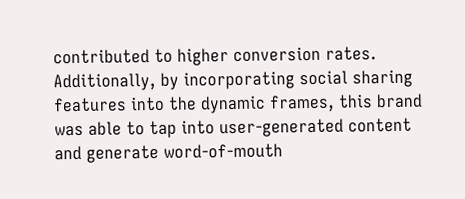contributed to higher conversion rates. Additionally, by incorporating social sharing features into the dynamic frames, this brand was able to tap into user-generated content and generate word-of-mouth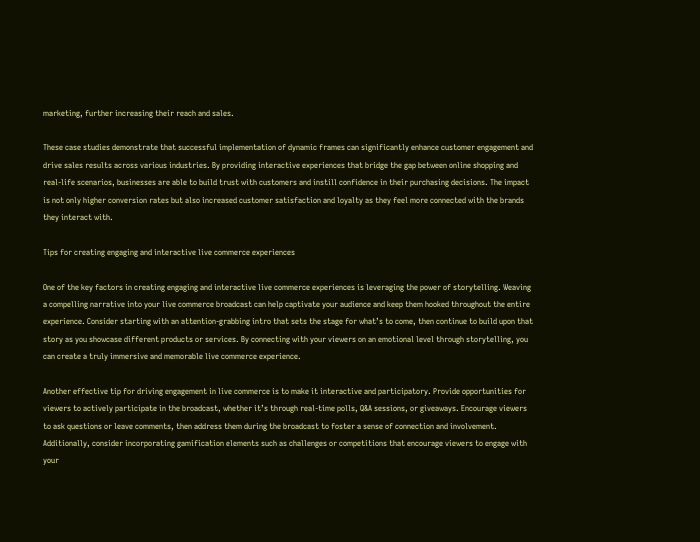marketing, further increasing their reach and sales.

These case studies demonstrate that successful implementation of dynamic frames can significantly enhance customer engagement and drive sales results across various industries. By providing interactive experiences that bridge the gap between online shopping and real-life scenarios, businesses are able to build trust with customers and instill confidence in their purchasing decisions. The impact is not only higher conversion rates but also increased customer satisfaction and loyalty as they feel more connected with the brands they interact with.

Tips for creating engaging and interactive live commerce experiences

One of the key factors in creating engaging and interactive live commerce experiences is leveraging the power of storytelling. Weaving a compelling narrative into your live commerce broadcast can help captivate your audience and keep them hooked throughout the entire experience. Consider starting with an attention-grabbing intro that sets the stage for what’s to come, then continue to build upon that story as you showcase different products or services. By connecting with your viewers on an emotional level through storytelling, you can create a truly immersive and memorable live commerce experience.

Another effective tip for driving engagement in live commerce is to make it interactive and participatory. Provide opportunities for viewers to actively participate in the broadcast, whether it’s through real-time polls, Q&A sessions, or giveaways. Encourage viewers to ask questions or leave comments, then address them during the broadcast to foster a sense of connection and involvement. Additionally, consider incorporating gamification elements such as challenges or competitions that encourage viewers to engage with your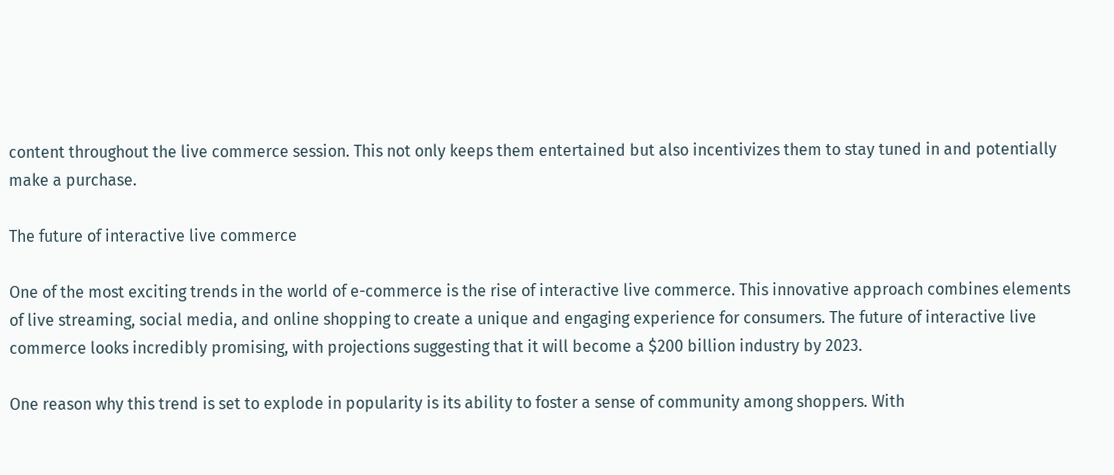content throughout the live commerce session. This not only keeps them entertained but also incentivizes them to stay tuned in and potentially make a purchase.

The future of interactive live commerce

One of the most exciting trends in the world of e-commerce is the rise of interactive live commerce. This innovative approach combines elements of live streaming, social media, and online shopping to create a unique and engaging experience for consumers. The future of interactive live commerce looks incredibly promising, with projections suggesting that it will become a $200 billion industry by 2023.

One reason why this trend is set to explode in popularity is its ability to foster a sense of community among shoppers. With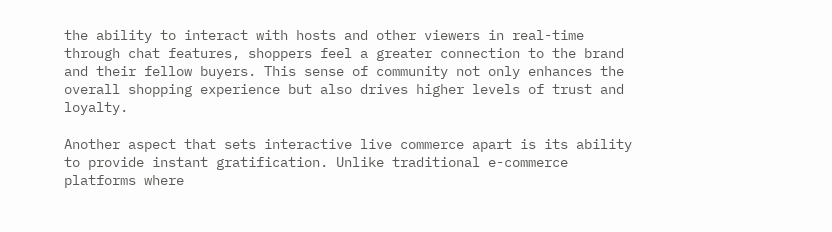the ability to interact with hosts and other viewers in real-time through chat features, shoppers feel a greater connection to the brand and their fellow buyers. This sense of community not only enhances the overall shopping experience but also drives higher levels of trust and loyalty.

Another aspect that sets interactive live commerce apart is its ability to provide instant gratification. Unlike traditional e-commerce platforms where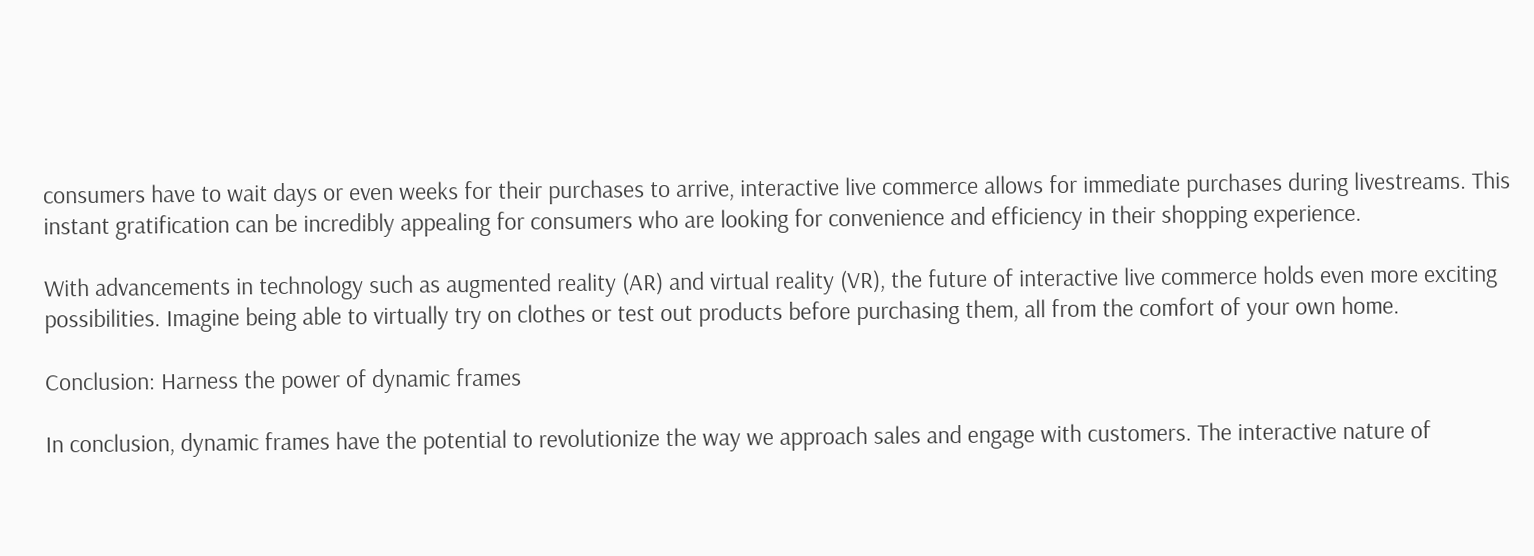consumers have to wait days or even weeks for their purchases to arrive, interactive live commerce allows for immediate purchases during livestreams. This instant gratification can be incredibly appealing for consumers who are looking for convenience and efficiency in their shopping experience.

With advancements in technology such as augmented reality (AR) and virtual reality (VR), the future of interactive live commerce holds even more exciting possibilities. Imagine being able to virtually try on clothes or test out products before purchasing them, all from the comfort of your own home.

Conclusion: Harness the power of dynamic frames

In conclusion, dynamic frames have the potential to revolutionize the way we approach sales and engage with customers. The interactive nature of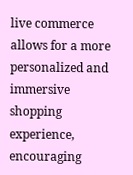live commerce allows for a more personalized and immersive shopping experience, encouraging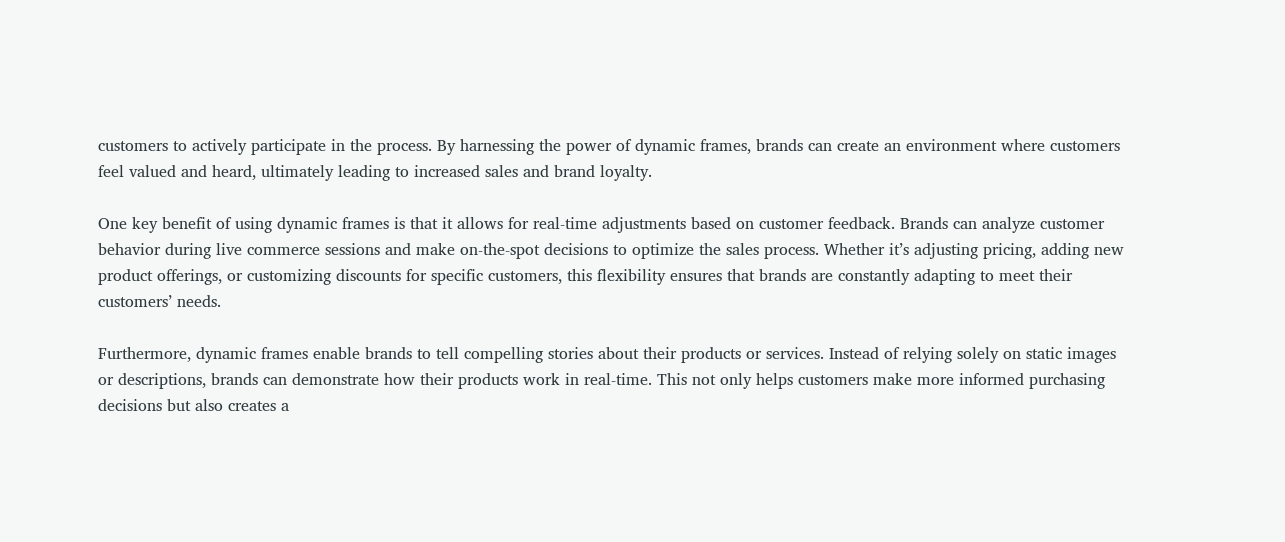customers to actively participate in the process. By harnessing the power of dynamic frames, brands can create an environment where customers feel valued and heard, ultimately leading to increased sales and brand loyalty.

One key benefit of using dynamic frames is that it allows for real-time adjustments based on customer feedback. Brands can analyze customer behavior during live commerce sessions and make on-the-spot decisions to optimize the sales process. Whether it’s adjusting pricing, adding new product offerings, or customizing discounts for specific customers, this flexibility ensures that brands are constantly adapting to meet their customers’ needs.

Furthermore, dynamic frames enable brands to tell compelling stories about their products or services. Instead of relying solely on static images or descriptions, brands can demonstrate how their products work in real-time. This not only helps customers make more informed purchasing decisions but also creates a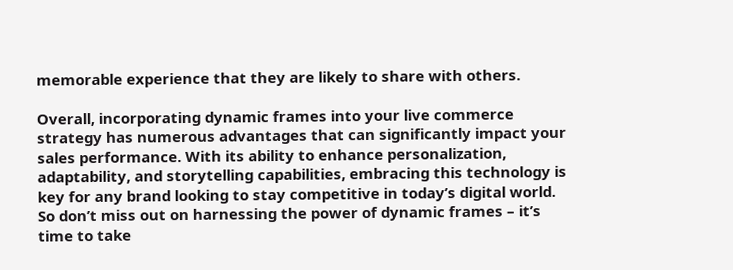memorable experience that they are likely to share with others.

Overall, incorporating dynamic frames into your live commerce strategy has numerous advantages that can significantly impact your sales performance. With its ability to enhance personalization, adaptability, and storytelling capabilities, embracing this technology is key for any brand looking to stay competitive in today’s digital world. So don’t miss out on harnessing the power of dynamic frames – it’s time to take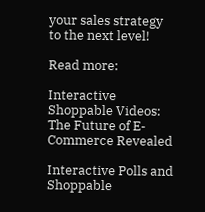your sales strategy to the next level!

Read more:

Interactive Shoppable Videos: The Future of E-Commerce Revealed

Interactive Polls and Shoppable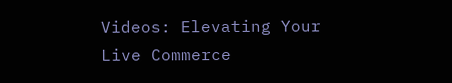Videos: Elevating Your Live Commerce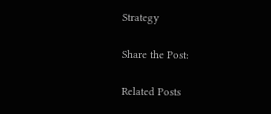Strategy

Share the Post:

Related Posts